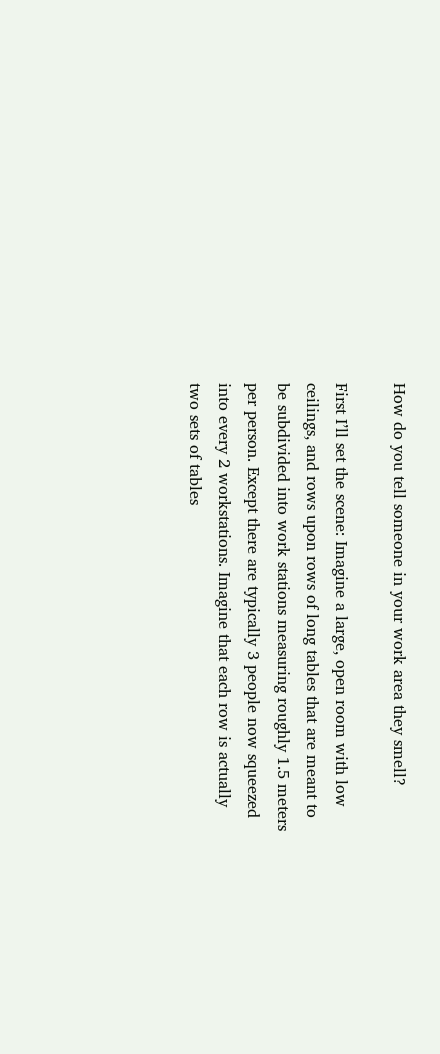How do you tell someone in your work area they smell?

First I’ll set the scene: Imagine a large, open room with low ceilings, and rows upon rows of long tables that are meant to be subdivided into work stations measuring roughly 1.5 meters per person. Except there are typically 3 people now squeezed into every 2 workstations. Imagine that each row is actually two sets of tables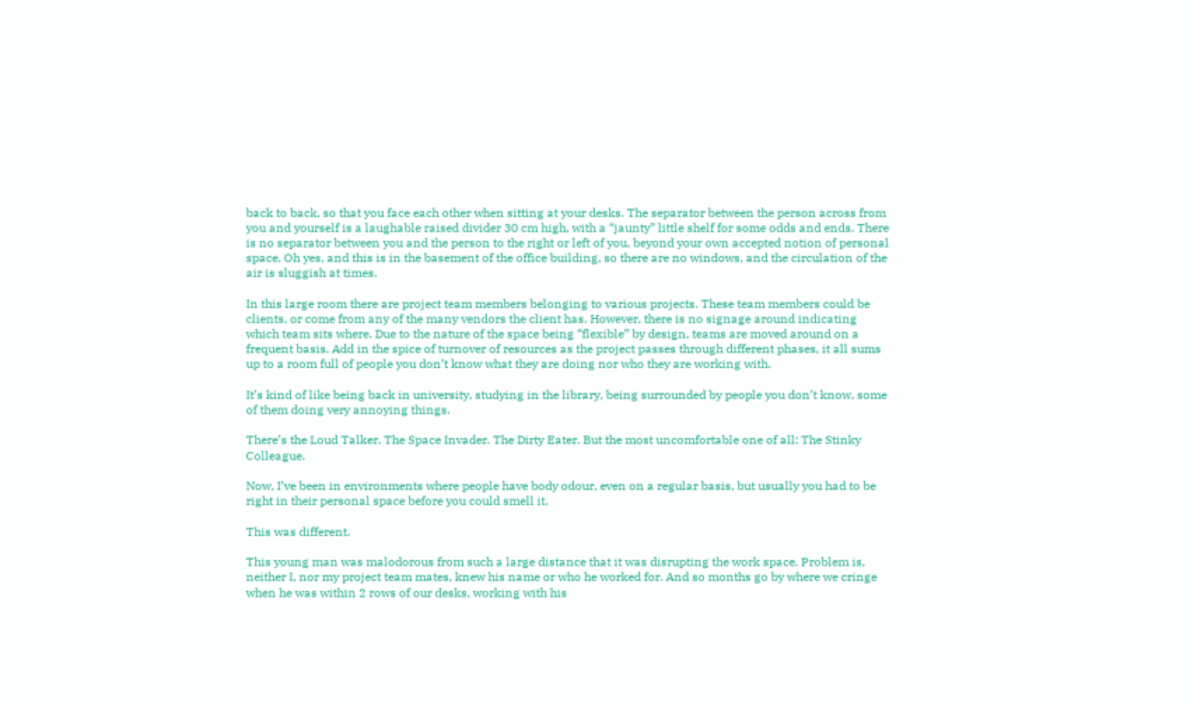back to back, so that you face each other when sitting at your desks. The separator between the person across from you and yourself is a laughable raised divider 30 cm high, with a “jaunty” little shelf for some odds and ends. There is no separator between you and the person to the right or left of you, beyond your own accepted notion of personal space. Oh yes, and this is in the basement of the office building, so there are no windows, and the circulation of the air is sluggish at times.

In this large room there are project team members belonging to various projects. These team members could be clients, or come from any of the many vendors the client has. However, there is no signage around indicating which team sits where. Due to the nature of the space being “flexible” by design, teams are moved around on a frequent basis. Add in the spice of turnover of resources as the project passes through different phases, it all sums up to a room full of people you don’t know what they are doing nor who they are working with.

It’s kind of like being back in university, studying in the library, being surrounded by people you don’t know, some of them doing very annoying things.

There’s the Loud Talker. The Space Invader. The Dirty Eater. But the most uncomfortable one of all: The Stinky Colleague.

Now, I’ve been in environments where people have body odour, even on a regular basis, but usually you had to be right in their personal space before you could smell it.

This was different.

This young man was malodorous from such a large distance that it was disrupting the work space. Problem is, neither I, nor my project team mates, knew his name or who he worked for. And so months go by where we cringe when he was within 2 rows of our desks, working with his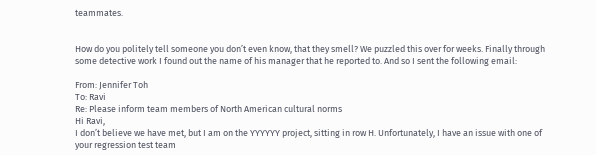teammates.


How do you politely tell someone you don’t even know, that they smell? We puzzled this over for weeks. Finally through some detective work I found out the name of his manager that he reported to. And so I sent the following email:

From: Jennifer Toh
To: Ravi
Re: Please inform team members of North American cultural norms
Hi Ravi,
I don’t believe we have met, but I am on the YYYYYY project, sitting in row H. Unfortunately, I have an issue with one of your regression test team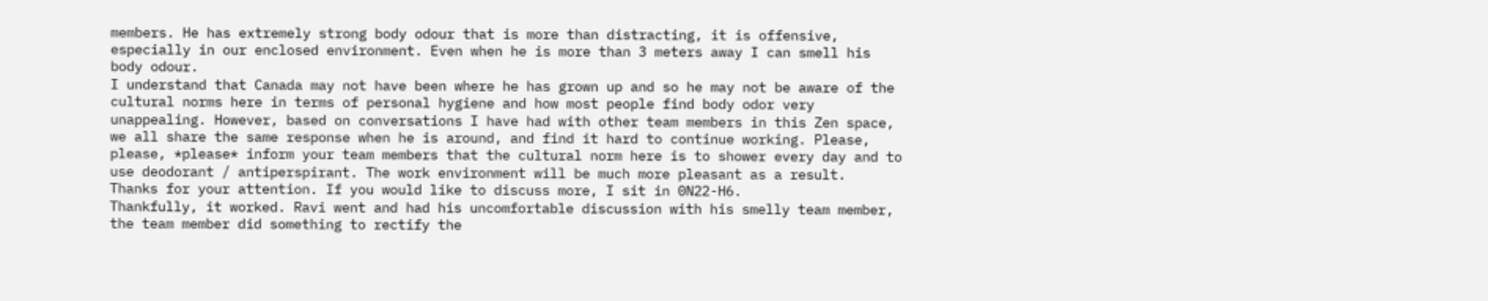members. He has extremely strong body odour that is more than distracting, it is offensive, especially in our enclosed environment. Even when he is more than 3 meters away I can smell his body odour.
I understand that Canada may not have been where he has grown up and so he may not be aware of the cultural norms here in terms of personal hygiene and how most people find body odor very unappealing. However, based on conversations I have had with other team members in this Zen space, we all share the same response when he is around, and find it hard to continue working. Please, please, *please* inform your team members that the cultural norm here is to shower every day and to use deodorant / antiperspirant. The work environment will be much more pleasant as a result.
Thanks for your attention. If you would like to discuss more, I sit in 0N22-H6.
Thankfully, it worked. Ravi went and had his uncomfortable discussion with his smelly team member, the team member did something to rectify the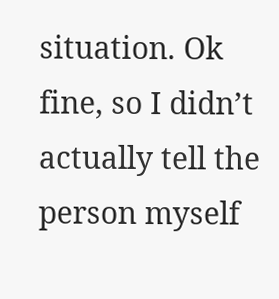situation. Ok fine, so I didn’t actually tell the person myself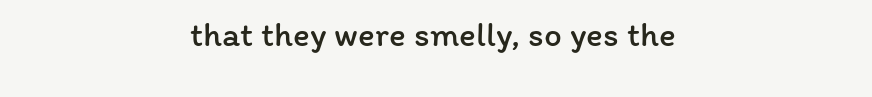that they were smelly, so yes the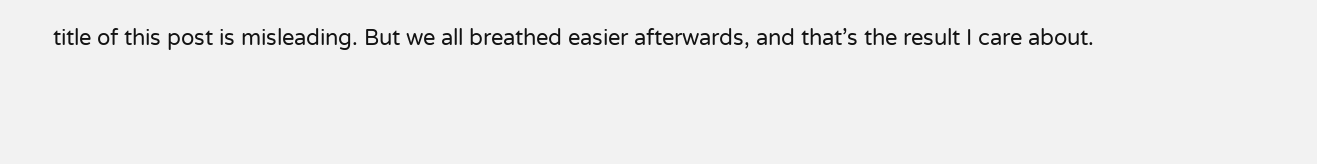title of this post is misleading. But we all breathed easier afterwards, and that’s the result I care about.